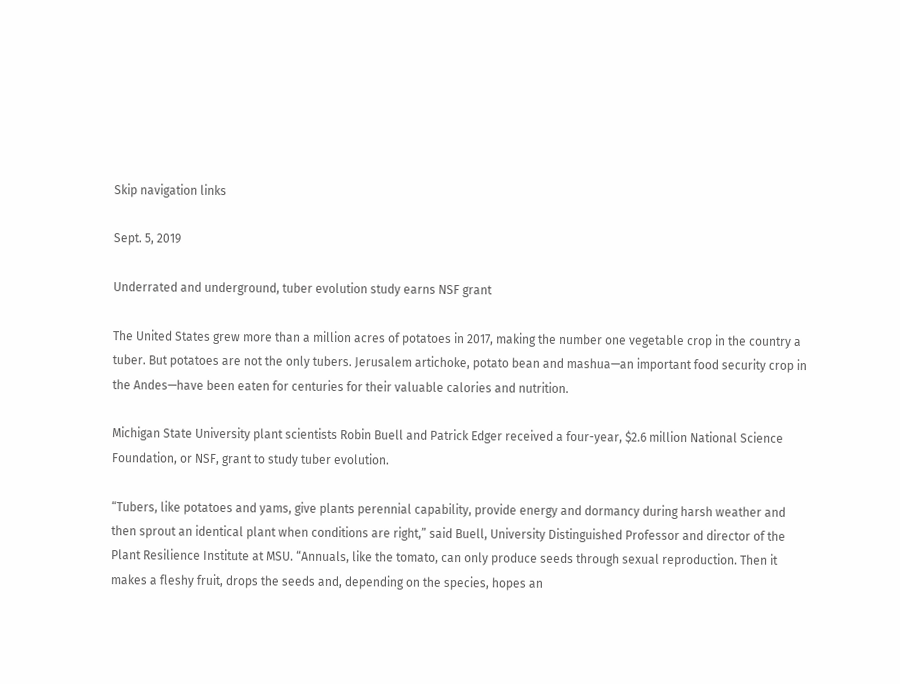Skip navigation links

Sept. 5, 2019

Underrated and underground, tuber evolution study earns NSF grant

The United States grew more than a million acres of potatoes in 2017, making the number one vegetable crop in the country a tuber. But potatoes are not the only tubers. Jerusalem artichoke, potato bean and mashua—an important food security crop in the Andes—have been eaten for centuries for their valuable calories and nutrition.

Michigan State University plant scientists Robin Buell and Patrick Edger received a four-year, $2.6 million National Science Foundation, or NSF, grant to study tuber evolution.

“Tubers, like potatoes and yams, give plants perennial capability, provide energy and dormancy during harsh weather and then sprout an identical plant when conditions are right,” said Buell, University Distinguished Professor and director of the Plant Resilience Institute at MSU. “Annuals, like the tomato, can only produce seeds through sexual reproduction. Then it makes a fleshy fruit, drops the seeds and, depending on the species, hopes an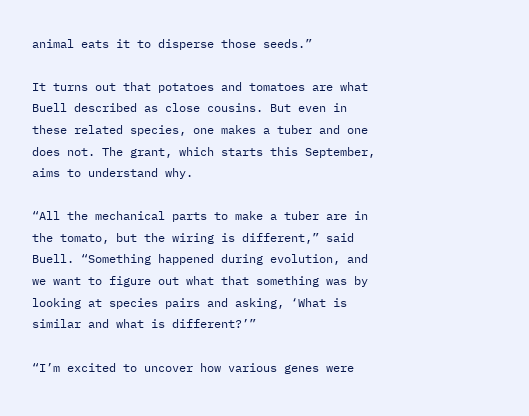animal eats it to disperse those seeds.”

It turns out that potatoes and tomatoes are what Buell described as close cousins. But even in these related species, one makes a tuber and one does not. The grant, which starts this September, aims to understand why.

“All the mechanical parts to make a tuber are in the tomato, but the wiring is different,” said Buell. “Something happened during evolution, and we want to figure out what that something was by looking at species pairs and asking, ‘What is similar and what is different?’”

“I’m excited to uncover how various genes were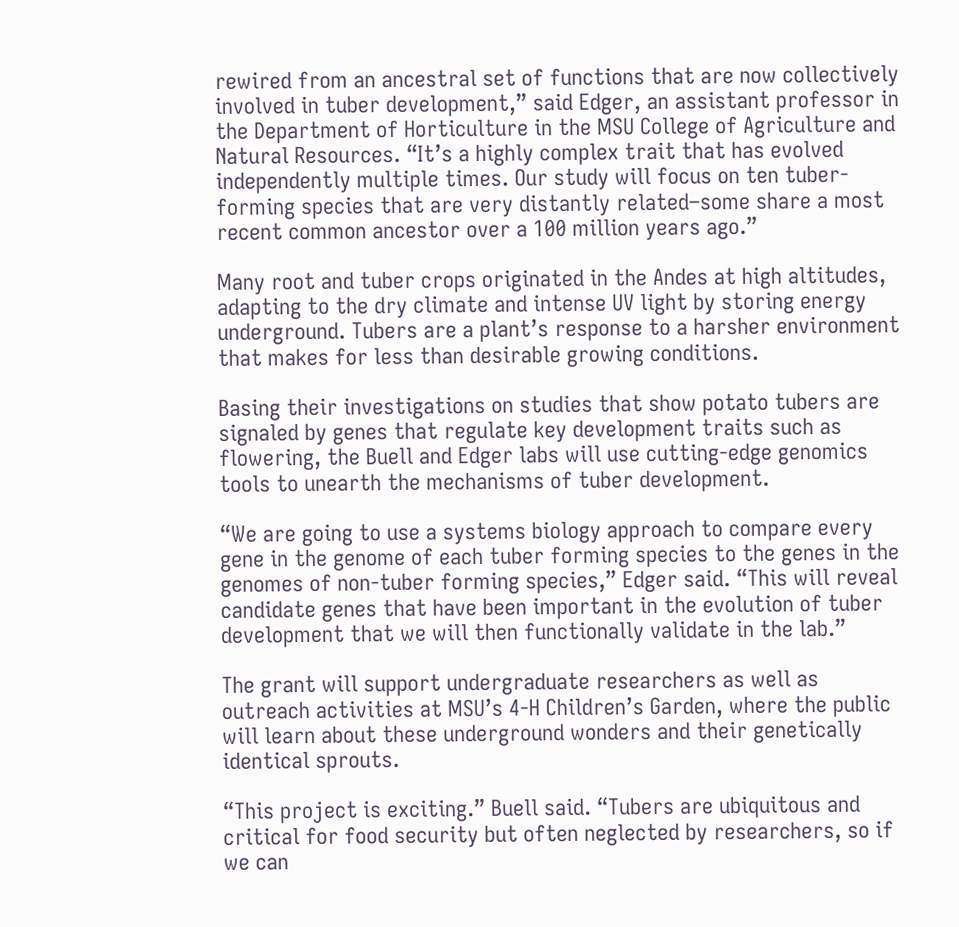rewired from an ancestral set of functions that are now collectively involved in tuber development,” said Edger, an assistant professor in the Department of Horticulture in the MSU College of Agriculture and Natural Resources. “It’s a highly complex trait that has evolved independently multiple times. Our study will focus on ten tuber-forming species that are very distantly related–some share a most recent common ancestor over a 100 million years ago.”

Many root and tuber crops originated in the Andes at high altitudes, adapting to the dry climate and intense UV light by storing energy underground. Tubers are a plant’s response to a harsher environment that makes for less than desirable growing conditions.

Basing their investigations on studies that show potato tubers are signaled by genes that regulate key development traits such as flowering, the Buell and Edger labs will use cutting-edge genomics tools to unearth the mechanisms of tuber development.

“We are going to use a systems biology approach to compare every gene in the genome of each tuber forming species to the genes in the genomes of non-tuber forming species,” Edger said. “This will reveal candidate genes that have been important in the evolution of tuber development that we will then functionally validate in the lab.”

The grant will support undergraduate researchers as well as outreach activities at MSU’s 4-H Children’s Garden, where the public will learn about these underground wonders and their genetically identical sprouts.

“This project is exciting.” Buell said. “Tubers are ubiquitous and critical for food security but often neglected by researchers, so if we can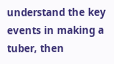understand the key events in making a tuber, then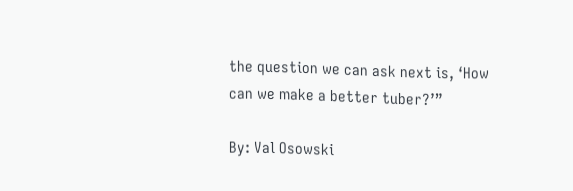the question we can ask next is, ‘How can we make a better tuber?’”

By: Val Osowski